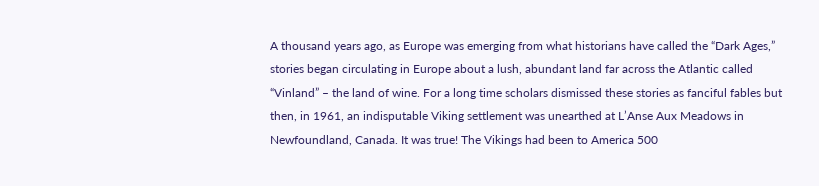A thousand years ago, as Europe was emerging from what historians have called the “Dark Ages,” stories began circulating in Europe about a lush, abundant land far across the Atlantic called “Vinland” – the land of wine. For a long time scholars dismissed these stories as fanciful fables but then, in 1961, an indisputable Viking settlement was unearthed at L’Anse Aux Meadows in Newfoundland, Canada. It was true! The Vikings had been to America 500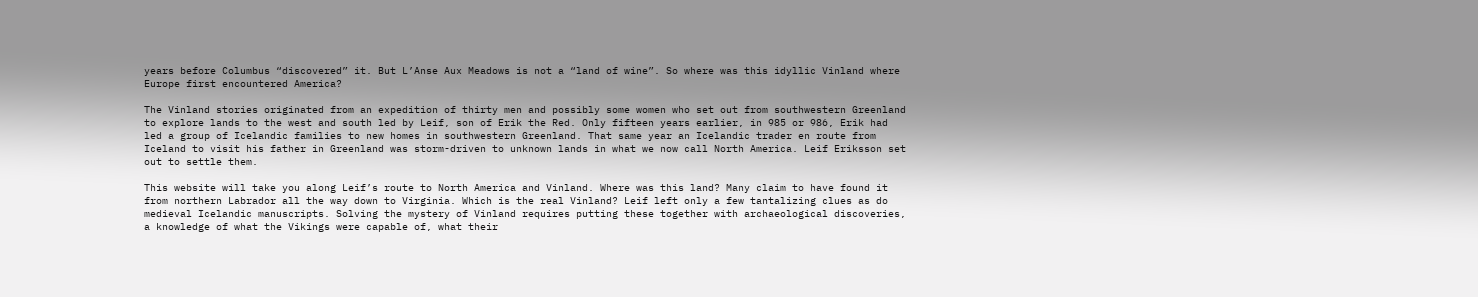years before Columbus “discovered” it. But L’Anse Aux Meadows is not a “land of wine”. So where was this idyllic Vinland where Europe first encountered America?

The Vinland stories originated from an expedition of thirty men and possibly some women who set out from southwestern Greenland to explore lands to the west and south led by Leif, son of Erik the Red. Only fifteen years earlier, in 985 or 986, Erik had led a group of Icelandic families to new homes in southwestern Greenland. That same year an Icelandic trader en route from Iceland to visit his father in Greenland was storm-driven to unknown lands in what we now call North America. Leif Eriksson set out to settle them.

This website will take you along Leif’s route to North America and Vinland. Where was this land? Many claim to have found it from northern Labrador all the way down to Virginia. Which is the real Vinland? Leif left only a few tantalizing clues as do medieval Icelandic manuscripts. Solving the mystery of Vinland requires putting these together with archaeological discoveries, a knowledge of what the Vikings were capable of, what their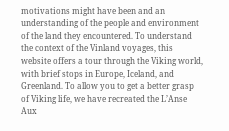motivations might have been and an understanding of the people and environment of the land they encountered. To understand the context of the Vinland voyages, this website offers a tour through the Viking world, with brief stops in Europe, Iceland, and Greenland. To allow you to get a better grasp of Viking life, we have recreated the L’Anse Aux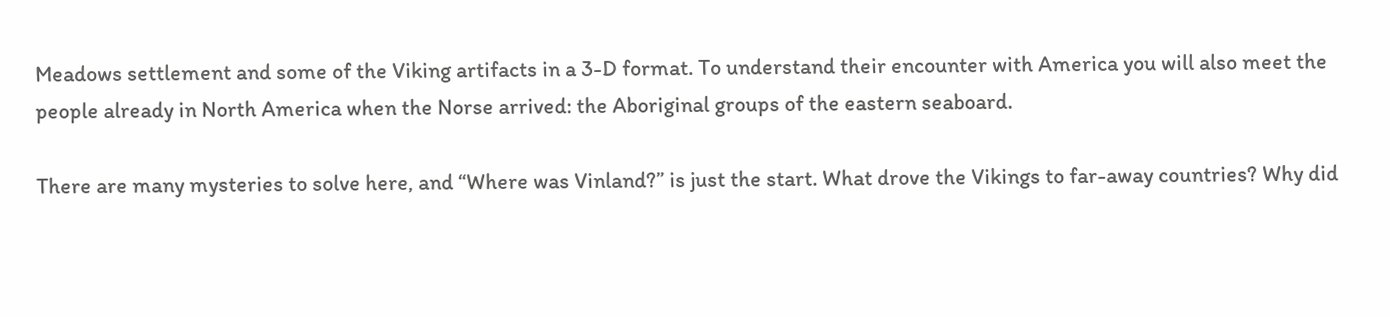Meadows settlement and some of the Viking artifacts in a 3-D format. To understand their encounter with America you will also meet the people already in North America when the Norse arrived: the Aboriginal groups of the eastern seaboard.

There are many mysteries to solve here, and “Where was Vinland?” is just the start. What drove the Vikings to far-away countries? Why did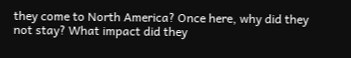they come to North America? Once here, why did they not stay? What impact did they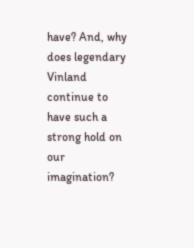have? And, why does legendary Vinland continue to have such a strong hold on our imagination?